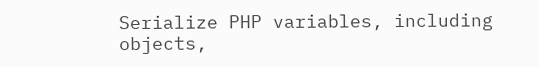Serialize PHP variables, including objects,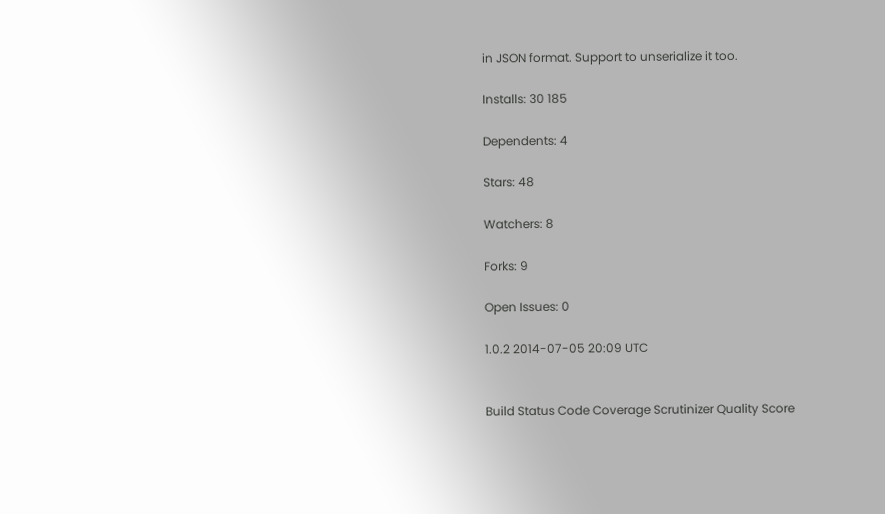in JSON format. Support to unserialize it too.

Installs: 30 185

Dependents: 4

Stars: 48

Watchers: 8

Forks: 9

Open Issues: 0

1.0.2 2014-07-05 20:09 UTC


Build Status Code Coverage Scrutinizer Quality Score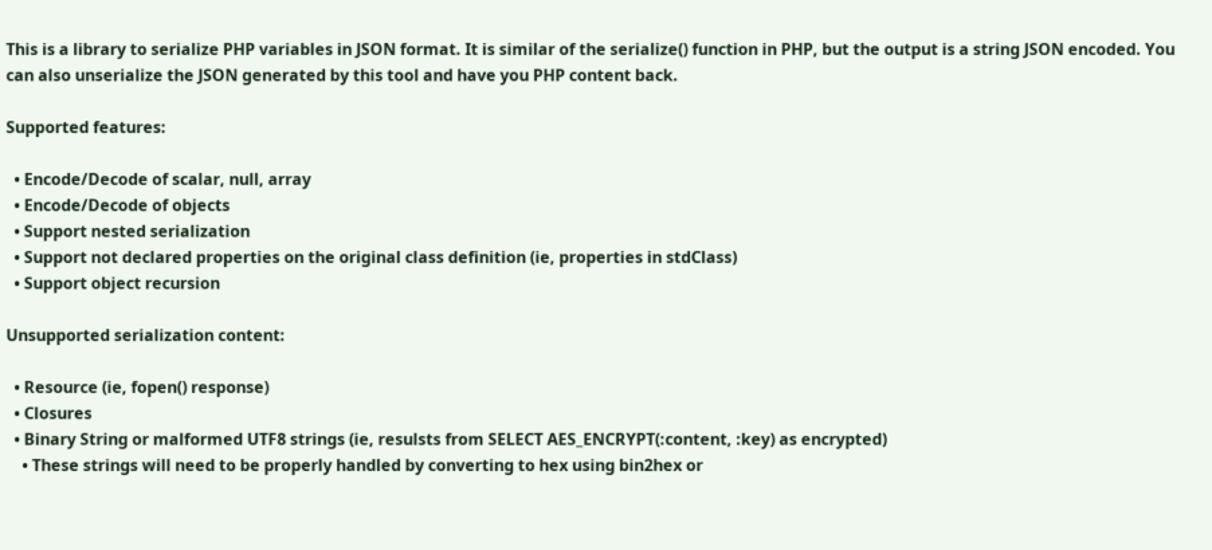This is a library to serialize PHP variables in JSON format. It is similar of the serialize() function in PHP, but the output is a string JSON encoded. You can also unserialize the JSON generated by this tool and have you PHP content back.

Supported features:

  • Encode/Decode of scalar, null, array
  • Encode/Decode of objects
  • Support nested serialization
  • Support not declared properties on the original class definition (ie, properties in stdClass)
  • Support object recursion

Unsupported serialization content:

  • Resource (ie, fopen() response)
  • Closures
  • Binary String or malformed UTF8 strings (ie, resulsts from SELECT AES_ENCRYPT(:content, :key) as encrypted)
    • These strings will need to be properly handled by converting to hex using bin2hex or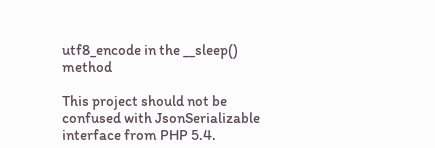utf8_encode in the __sleep() method

This project should not be confused with JsonSerializable interface from PHP 5.4.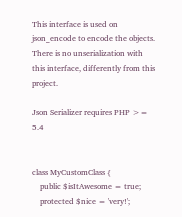This interface is used on json_encode to encode the objects. There is no unserialization with this interface, differently from this project.

Json Serializer requires PHP >= 5.4


class MyCustomClass {
    public $isItAwesome = true;
    protected $nice = 'very!';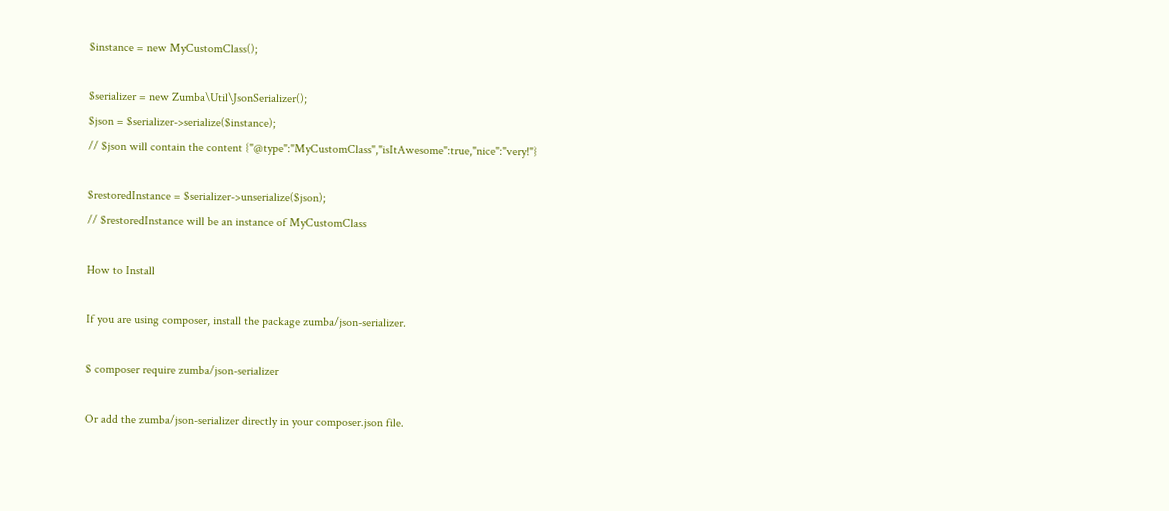$instance = new MyCustomClass();

$serializer = new Zumba\Util\JsonSerializer();
$json = $serializer->serialize($instance);
// $json will contain the content {"@type":"MyCustomClass","isItAwesome":true,"nice":"very!"}

$restoredInstance = $serializer->unserialize($json);
// $restoredInstance will be an instance of MyCustomClass

How to Install

If you are using composer, install the package zumba/json-serializer.

$ composer require zumba/json-serializer

Or add the zumba/json-serializer directly in your composer.json file.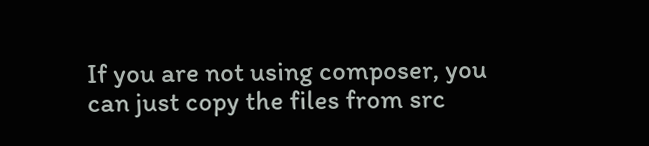If you are not using composer, you can just copy the files from src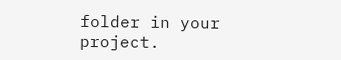folder in your project.